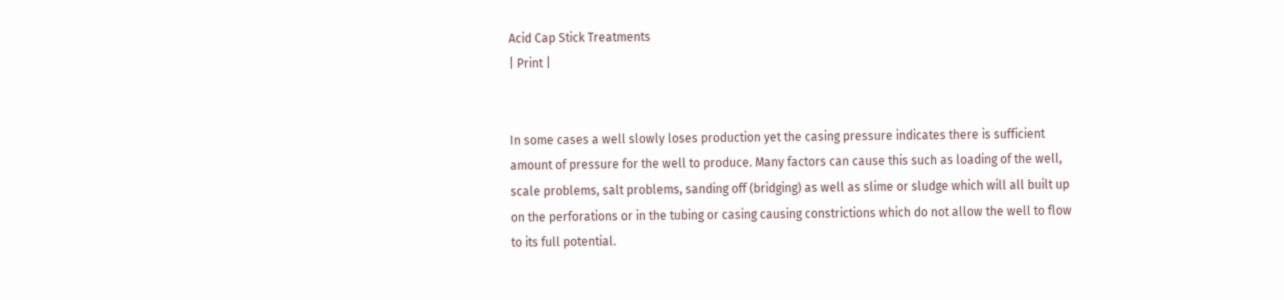Acid Cap Stick Treatments
| Print |


In some cases a well slowly loses production yet the casing pressure indicates there is sufficient amount of pressure for the well to produce. Many factors can cause this such as loading of the well, scale problems, salt problems, sanding off (bridging) as well as slime or sludge which will all built up on the perforations or in the tubing or casing causing constrictions which do not allow the well to flow to its full potential.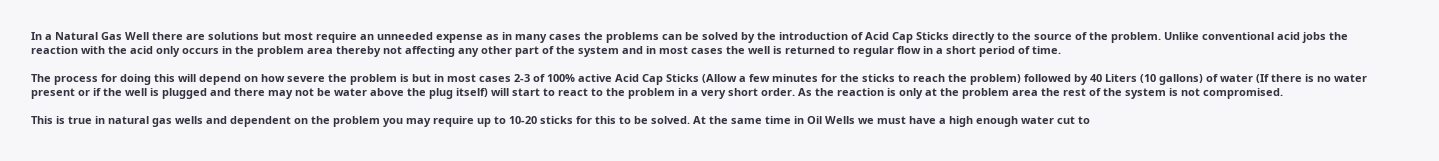In a Natural Gas Well there are solutions but most require an unneeded expense as in many cases the problems can be solved by the introduction of Acid Cap Sticks directly to the source of the problem. Unlike conventional acid jobs the reaction with the acid only occurs in the problem area thereby not affecting any other part of the system and in most cases the well is returned to regular flow in a short period of time.

The process for doing this will depend on how severe the problem is but in most cases 2-3 of 100% active Acid Cap Sticks (Allow a few minutes for the sticks to reach the problem) followed by 40 Liters (10 gallons) of water (If there is no water present or if the well is plugged and there may not be water above the plug itself) will start to react to the problem in a very short order. As the reaction is only at the problem area the rest of the system is not compromised.

This is true in natural gas wells and dependent on the problem you may require up to 10-20 sticks for this to be solved. At the same time in Oil Wells we must have a high enough water cut to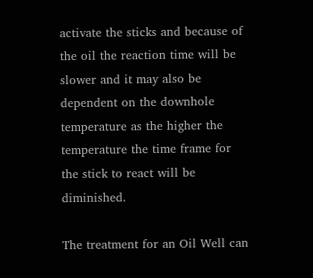activate the sticks and because of the oil the reaction time will be slower and it may also be dependent on the downhole temperature as the higher the temperature the time frame for the stick to react will be diminished.

The treatment for an Oil Well can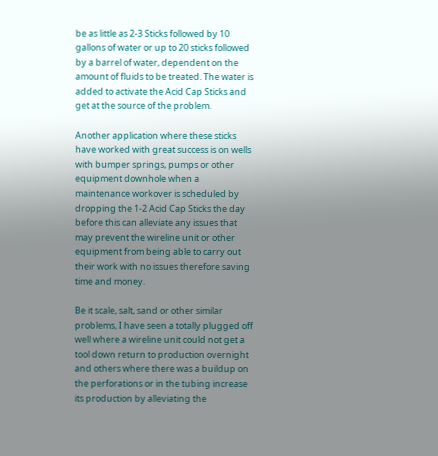be as little as 2-3 Sticks followed by 10 gallons of water or up to 20 sticks followed by a barrel of water, dependent on the amount of fluids to be treated. The water is added to activate the Acid Cap Sticks and get at the source of the problem.

Another application where these sticks have worked with great success is on wells with bumper springs, pumps or other equipment downhole when a maintenance workover is scheduled by dropping the 1-2 Acid Cap Sticks the day before this can alleviate any issues that may prevent the wireline unit or other equipment from being able to carry out their work with no issues therefore saving time and money.

Be it scale, salt, sand or other similar problems, I have seen a totally plugged off well where a wireline unit could not get a tool down return to production overnight and others where there was a buildup on the perforations or in the tubing increase its production by alleviating the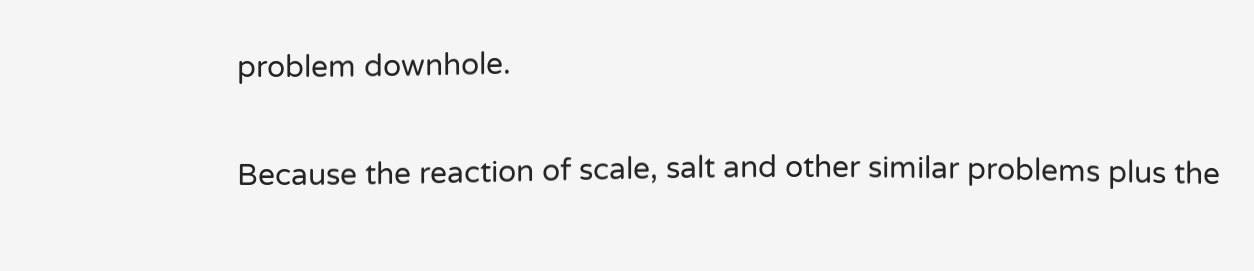problem downhole.

Because the reaction of scale, salt and other similar problems plus the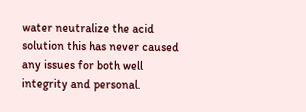water neutralize the acid solution this has never caused any issues for both well integrity and personal.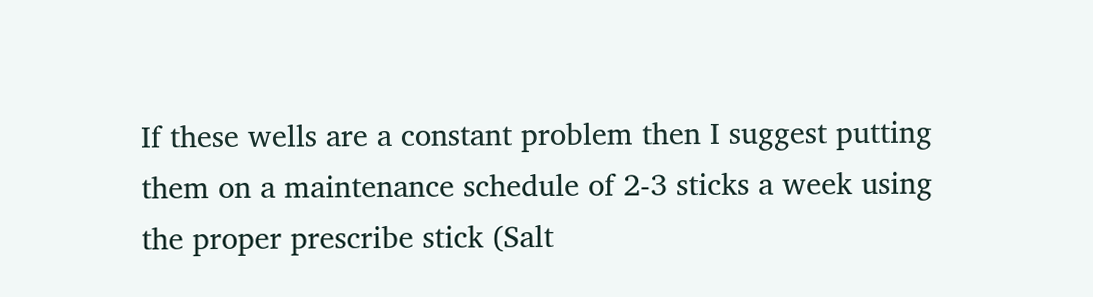If these wells are a constant problem then I suggest putting them on a maintenance schedule of 2-3 sticks a week using the proper prescribe stick (Salt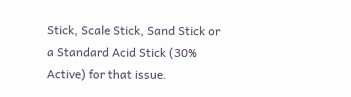Stick, Scale Stick, Sand Stick or a Standard Acid Stick (30% Active) for that issue.